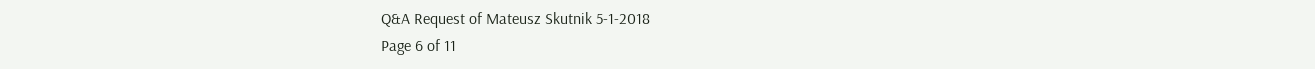Q&A Request of Mateusz Skutnik 5-1-2018
Page 6 of 11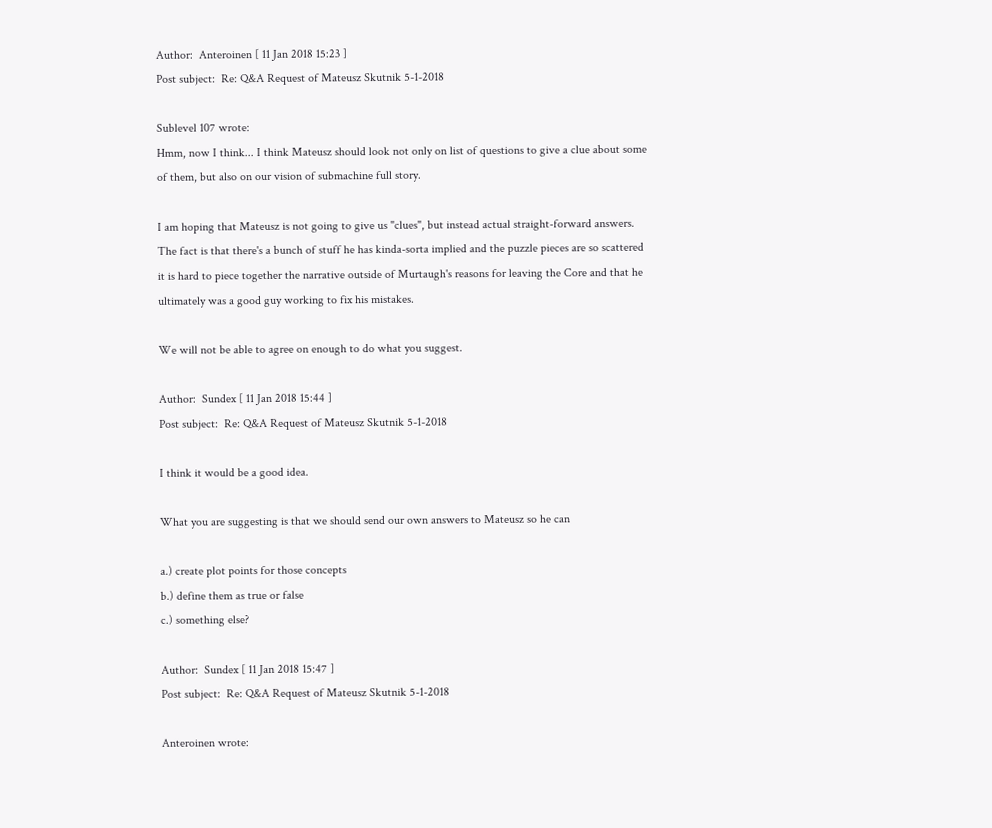Author:  Anteroinen [ 11 Jan 2018 15:23 ]
Post subject:  Re: Q&A Request of Mateusz Skutnik 5-1-2018

Sublevel 107 wrote:
Hmm, now I think... I think Mateusz should look not only on list of questions to give a clue about some of them, but also on our vision of submachine full story.

I am hoping that Mateusz is not going to give us "clues", but instead actual straight-forward answers. The fact is that there's a bunch of stuff he has kinda-sorta implied and the puzzle pieces are so scattered it is hard to piece together the narrative outside of Murtaugh's reasons for leaving the Core and that he ultimately was a good guy working to fix his mistakes.

We will not be able to agree on enough to do what you suggest.

Author:  Sundex [ 11 Jan 2018 15:44 ]
Post subject:  Re: Q&A Request of Mateusz Skutnik 5-1-2018

I think it would be a good idea.

What you are suggesting is that we should send our own answers to Mateusz so he can

a.) create plot points for those concepts
b.) define them as true or false
c.) something else?

Author:  Sundex [ 11 Jan 2018 15:47 ]
Post subject:  Re: Q&A Request of Mateusz Skutnik 5-1-2018

Anteroinen wrote: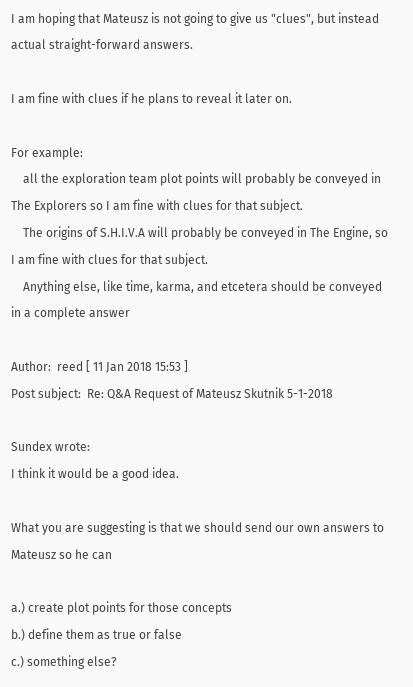I am hoping that Mateusz is not going to give us "clues", but instead actual straight-forward answers.

I am fine with clues if he plans to reveal it later on.

For example:
    all the exploration team plot points will probably be conveyed in The Explorers so I am fine with clues for that subject.
    The origins of S.H.I.V.A will probably be conveyed in The Engine, so I am fine with clues for that subject.
    Anything else, like time, karma, and etcetera should be conveyed in a complete answer

Author:  reed [ 11 Jan 2018 15:53 ]
Post subject:  Re: Q&A Request of Mateusz Skutnik 5-1-2018

Sundex wrote:
I think it would be a good idea.

What you are suggesting is that we should send our own answers to Mateusz so he can

a.) create plot points for those concepts
b.) define them as true or false
c.) something else?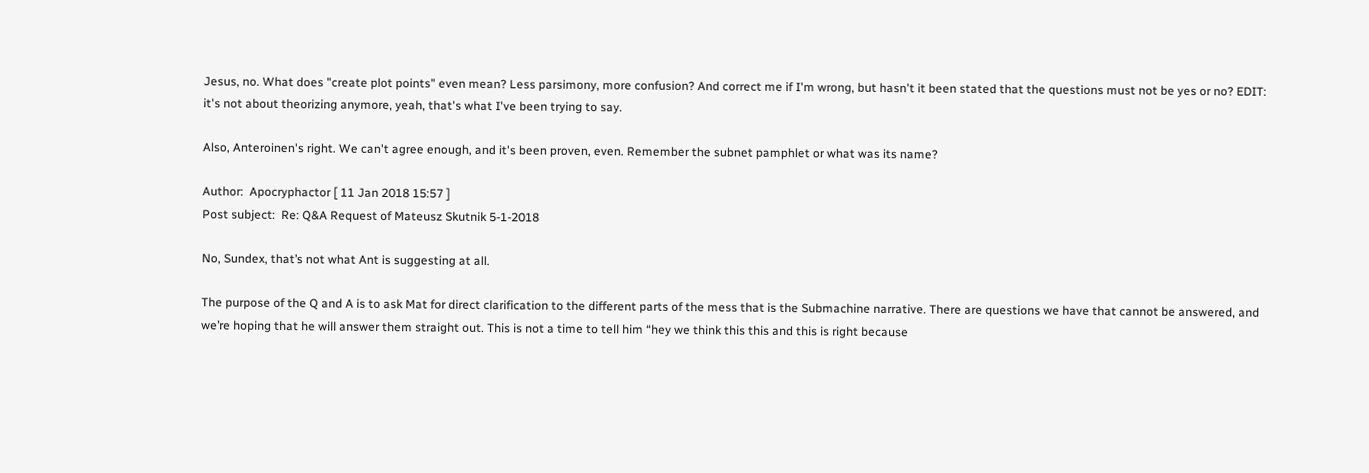Jesus, no. What does "create plot points" even mean? Less parsimony, more confusion? And correct me if I'm wrong, but hasn't it been stated that the questions must not be yes or no? EDIT: it's not about theorizing anymore, yeah, that's what I've been trying to say.

Also, Anteroinen's right. We can't agree enough, and it's been proven, even. Remember the subnet pamphlet or what was its name?

Author:  Apocryphactor [ 11 Jan 2018 15:57 ]
Post subject:  Re: Q&A Request of Mateusz Skutnik 5-1-2018

No, Sundex, that’s not what Ant is suggesting at all.

The purpose of the Q and A is to ask Mat for direct clarification to the different parts of the mess that is the Submachine narrative. There are questions we have that cannot be answered, and we’re hoping that he will answer them straight out. This is not a time to tell him “hey we think this this and this is right because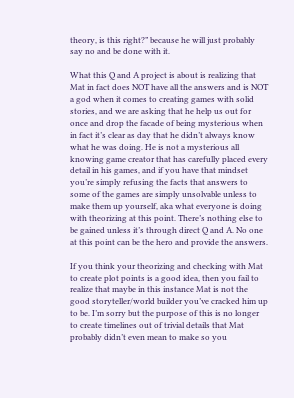theory, is this right?” because he will just probably say no and be done with it.

What this Q and A project is about is realizing that Mat in fact does NOT have all the answers and is NOT a god when it comes to creating games with solid stories, and we are asking that he help us out for once and drop the facade of being mysterious when in fact it’s clear as day that he didn’t always know what he was doing. He is not a mysterious all knowing game creator that has carefully placed every detail in his games, and if you have that mindset you’re simply refusing the facts that answers to some of the games are simply unsolvable unless to make them up yourself, aka what everyone is doing with theorizing at this point. There’s nothing else to be gained unless it’s through direct Q and A. No one at this point can be the hero and provide the answers.

If you think your theorizing and checking with Mat to create plot points is a good idea, then you fail to realize that maybe in this instance Mat is not the good storyteller/world builder you’ve cracked him up to be. I’m sorry but the purpose of this is no longer to create timelines out of trivial details that Mat probably didn’t even mean to make so you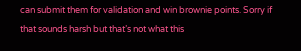can submit them for validation and win brownie points. Sorry if that sounds harsh but that’s not what this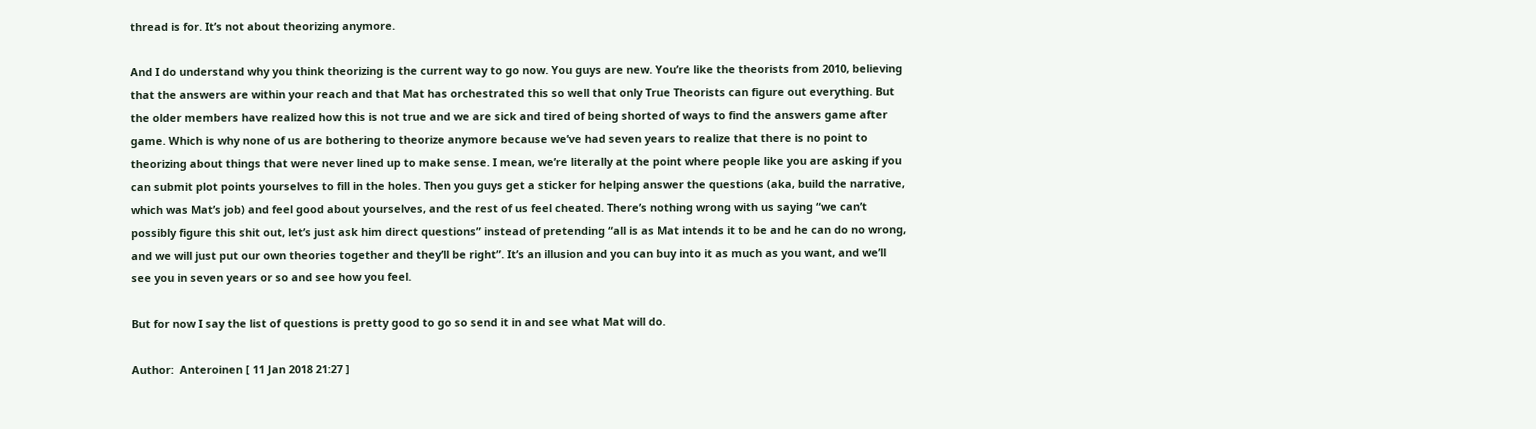thread is for. It’s not about theorizing anymore.

And I do understand why you think theorizing is the current way to go now. You guys are new. You’re like the theorists from 2010, believing that the answers are within your reach and that Mat has orchestrated this so well that only True Theorists can figure out everything. But the older members have realized how this is not true and we are sick and tired of being shorted of ways to find the answers game after game. Which is why none of us are bothering to theorize anymore because we’ve had seven years to realize that there is no point to theorizing about things that were never lined up to make sense. I mean, we’re literally at the point where people like you are asking if you can submit plot points yourselves to fill in the holes. Then you guys get a sticker for helping answer the questions (aka, build the narrative, which was Mat’s job) and feel good about yourselves, and the rest of us feel cheated. There’s nothing wrong with us saying “we can’t possibly figure this shit out, let’s just ask him direct questions” instead of pretending “all is as Mat intends it to be and he can do no wrong, and we will just put our own theories together and they’ll be right”. It’s an illusion and you can buy into it as much as you want, and we’ll see you in seven years or so and see how you feel.

But for now I say the list of questions is pretty good to go so send it in and see what Mat will do.

Author:  Anteroinen [ 11 Jan 2018 21:27 ]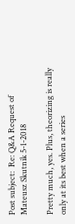Post subject:  Re: Q&A Request of Mateusz Skutnik 5-1-2018

Pretty much, yes. Plus, theorizing is really only at its best when a series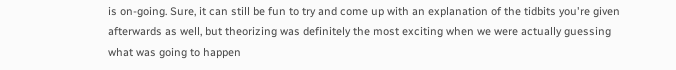is on-going. Sure, it can still be fun to try and come up with an explanation of the tidbits you're given afterwards as well, but theorizing was definitely the most exciting when we were actually guessing what was going to happen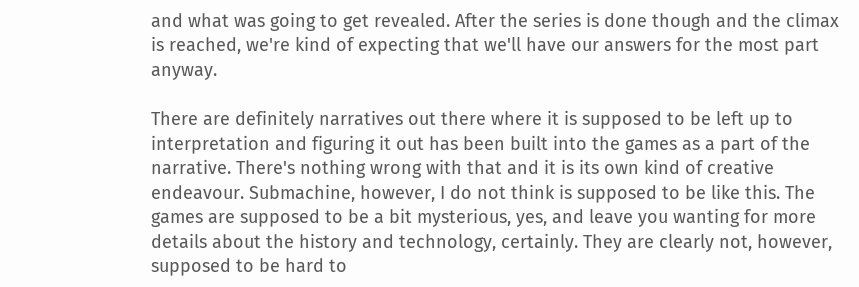and what was going to get revealed. After the series is done though and the climax is reached, we're kind of expecting that we'll have our answers for the most part anyway.

There are definitely narratives out there where it is supposed to be left up to interpretation and figuring it out has been built into the games as a part of the narrative. There's nothing wrong with that and it is its own kind of creative endeavour. Submachine, however, I do not think is supposed to be like this. The games are supposed to be a bit mysterious, yes, and leave you wanting for more details about the history and technology, certainly. They are clearly not, however, supposed to be hard to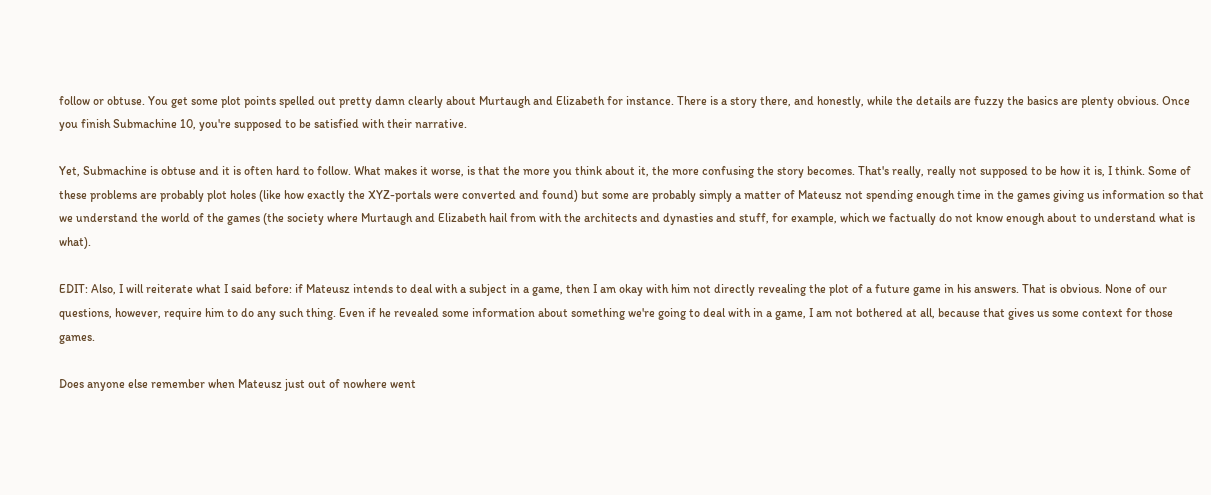follow or obtuse. You get some plot points spelled out pretty damn clearly about Murtaugh and Elizabeth for instance. There is a story there, and honestly, while the details are fuzzy the basics are plenty obvious. Once you finish Submachine 10, you're supposed to be satisfied with their narrative.

Yet, Submachine is obtuse and it is often hard to follow. What makes it worse, is that the more you think about it, the more confusing the story becomes. That's really, really not supposed to be how it is, I think. Some of these problems are probably plot holes (like how exactly the XYZ-portals were converted and found) but some are probably simply a matter of Mateusz not spending enough time in the games giving us information so that we understand the world of the games (the society where Murtaugh and Elizabeth hail from with the architects and dynasties and stuff, for example, which we factually do not know enough about to understand what is what).

EDIT: Also, I will reiterate what I said before: if Mateusz intends to deal with a subject in a game, then I am okay with him not directly revealing the plot of a future game in his answers. That is obvious. None of our questions, however, require him to do any such thing. Even if he revealed some information about something we're going to deal with in a game, I am not bothered at all, because that gives us some context for those games.

Does anyone else remember when Mateusz just out of nowhere went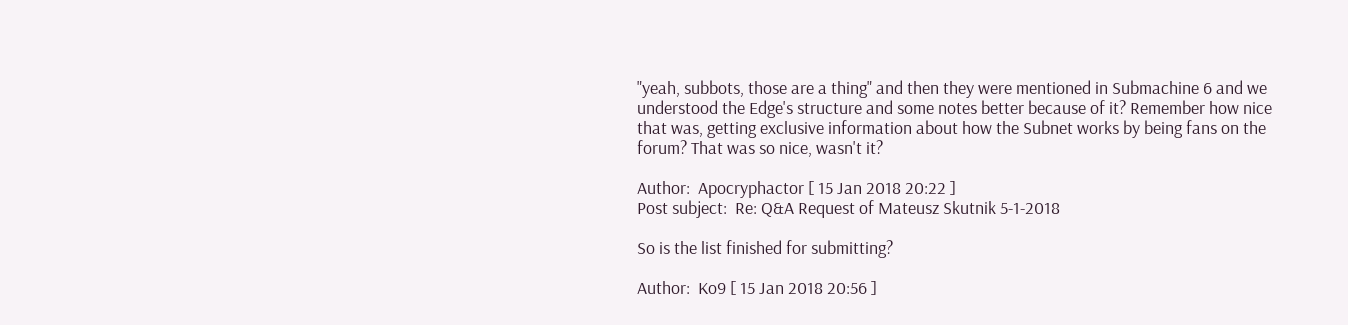"yeah, subbots, those are a thing" and then they were mentioned in Submachine 6 and we understood the Edge's structure and some notes better because of it? Remember how nice that was, getting exclusive information about how the Subnet works by being fans on the forum? That was so nice, wasn't it?

Author:  Apocryphactor [ 15 Jan 2018 20:22 ]
Post subject:  Re: Q&A Request of Mateusz Skutnik 5-1-2018

So is the list finished for submitting?

Author:  Ko9 [ 15 Jan 2018 20:56 ]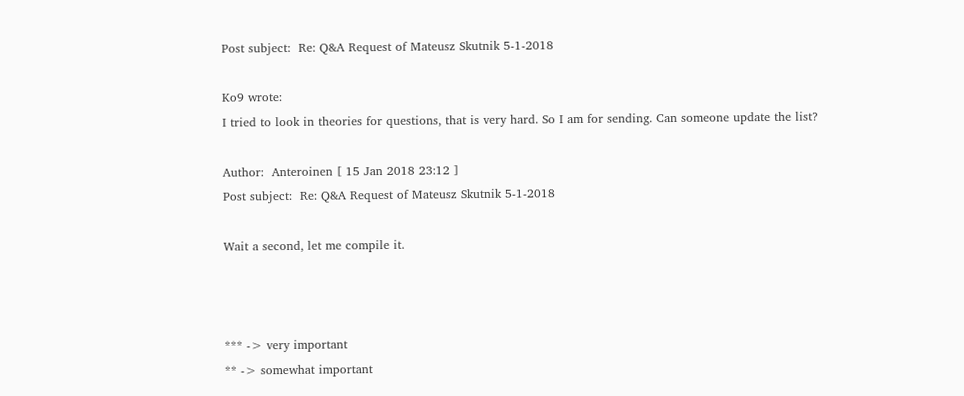Post subject:  Re: Q&A Request of Mateusz Skutnik 5-1-2018

Ko9 wrote:
I tried to look in theories for questions, that is very hard. So I am for sending. Can someone update the list?

Author:  Anteroinen [ 15 Jan 2018 23:12 ]
Post subject:  Re: Q&A Request of Mateusz Skutnik 5-1-2018

Wait a second, let me compile it.



*** -> very important
** -> somewhat important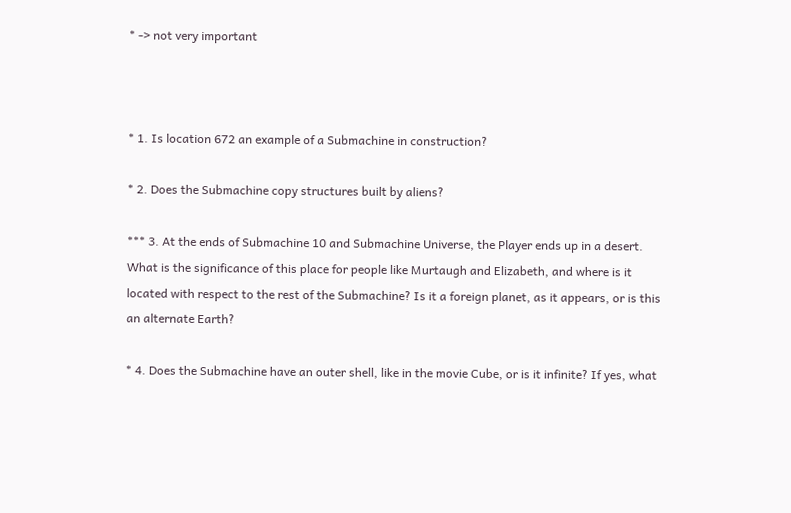* -> not very important



* 1. Is location 672 an example of a Submachine in construction?

* 2. Does the Submachine copy structures built by aliens?

*** 3. At the ends of Submachine 10 and Submachine Universe, the Player ends up in a desert. What is the significance of this place for people like Murtaugh and Elizabeth, and where is it located with respect to the rest of the Submachine? Is it a foreign planet, as it appears, or is this an alternate Earth?

* 4. Does the Submachine have an outer shell, like in the movie Cube, or is it infinite? If yes, what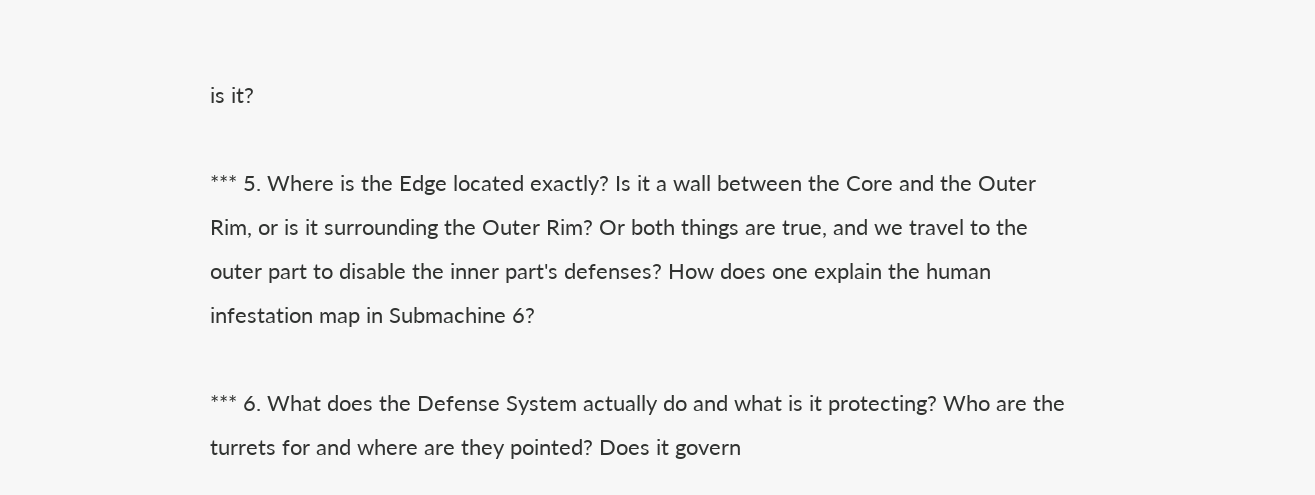is it?

*** 5. Where is the Edge located exactly? Is it a wall between the Core and the Outer Rim, or is it surrounding the Outer Rim? Or both things are true, and we travel to the outer part to disable the inner part's defenses? How does one explain the human infestation map in Submachine 6?

*** 6. What does the Defense System actually do and what is it protecting? Who are the turrets for and where are they pointed? Does it govern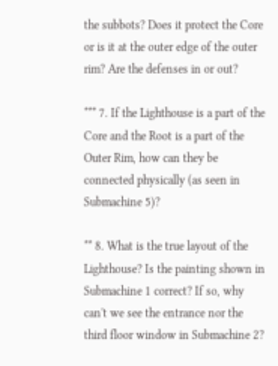the subbots? Does it protect the Core or is it at the outer edge of the outer rim? Are the defenses in or out?

*** 7. If the Lighthouse is a part of the Core and the Root is a part of the Outer Rim, how can they be connected physically (as seen in Submachine 5)?

** 8. What is the true layout of the Lighthouse? Is the painting shown in Submachine 1 correct? If so, why can't we see the entrance nor the third floor window in Submachine 2?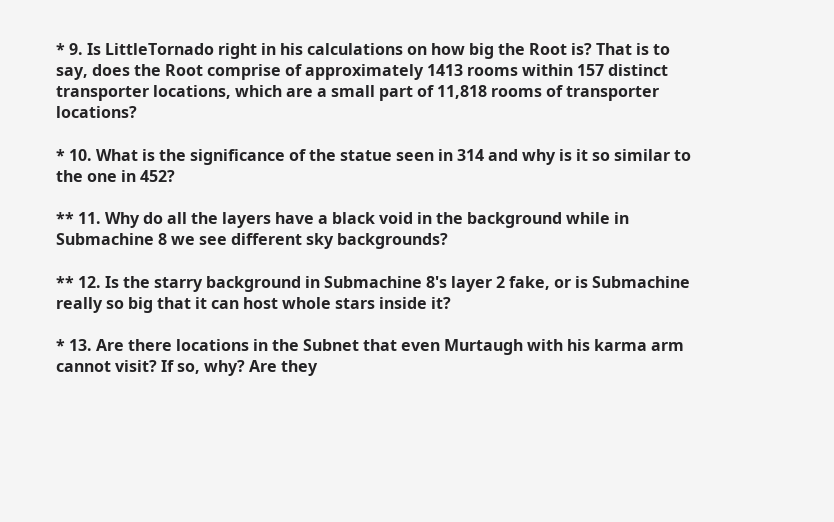* 9. Is LittleTornado right in his calculations on how big the Root is? That is to say, does the Root comprise of approximately 1413 rooms within 157 distinct transporter locations, which are a small part of 11,818 rooms of transporter locations?

* 10. What is the significance of the statue seen in 314 and why is it so similar to the one in 452?

** 11. Why do all the layers have a black void in the background while in Submachine 8 we see different sky backgrounds?

** 12. Is the starry background in Submachine 8's layer 2 fake, or is Submachine really so big that it can host whole stars inside it?

* 13. Are there locations in the Subnet that even Murtaugh with his karma arm cannot visit? If so, why? Are they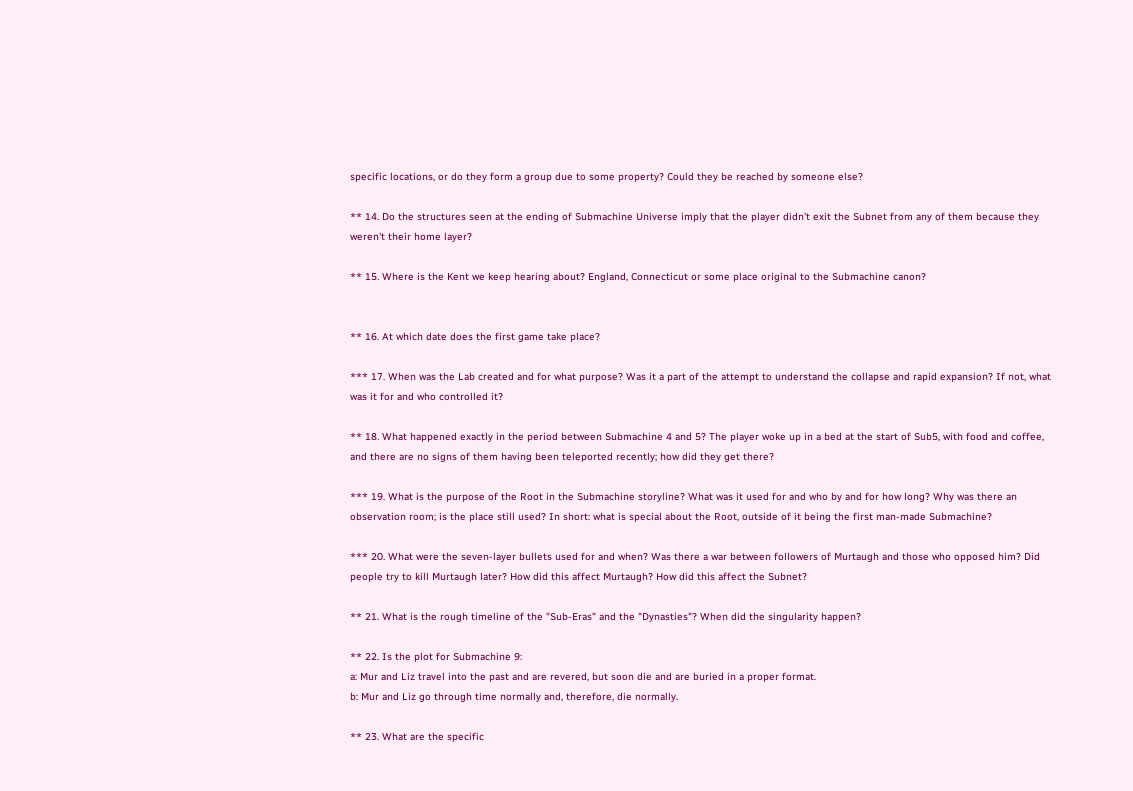specific locations, or do they form a group due to some property? Could they be reached by someone else?

** 14. Do the structures seen at the ending of Submachine Universe imply that the player didn't exit the Subnet from any of them because they weren't their home layer?

** 15. Where is the Kent we keep hearing about? England, Connecticut or some place original to the Submachine canon?


** 16. At which date does the first game take place?

*** 17. When was the Lab created and for what purpose? Was it a part of the attempt to understand the collapse and rapid expansion? If not, what was it for and who controlled it?

** 18. What happened exactly in the period between Submachine 4 and 5? The player woke up in a bed at the start of Sub5, with food and coffee, and there are no signs of them having been teleported recently; how did they get there?

*** 19. What is the purpose of the Root in the Submachine storyline? What was it used for and who by and for how long? Why was there an observation room; is the place still used? In short: what is special about the Root, outside of it being the first man-made Submachine?

*** 20. What were the seven-layer bullets used for and when? Was there a war between followers of Murtaugh and those who opposed him? Did people try to kill Murtaugh later? How did this affect Murtaugh? How did this affect the Subnet?

** 21. What is the rough timeline of the "Sub-Eras" and the "Dynasties"? When did the singularity happen?

** 22. Is the plot for Submachine 9:
a: Mur and Liz travel into the past and are revered, but soon die and are buried in a proper format.
b: Mur and Liz go through time normally and, therefore, die normally.

** 23. What are the specific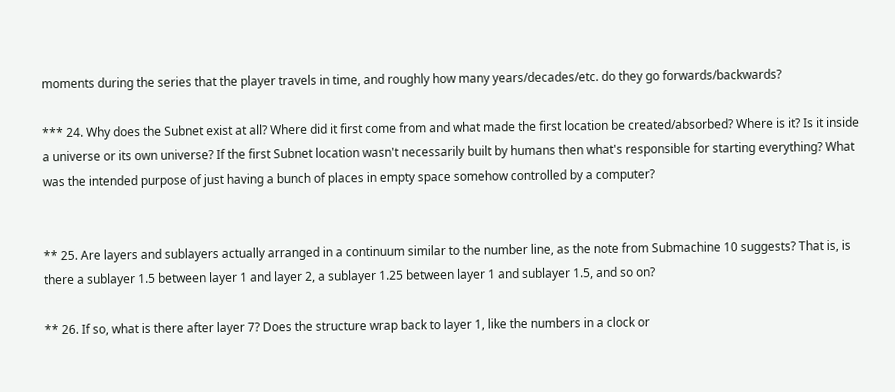moments during the series that the player travels in time, and roughly how many years/decades/etc. do they go forwards/backwards?

*** 24. Why does the Subnet exist at all? Where did it first come from and what made the first location be created/absorbed? Where is it? Is it inside a universe or its own universe? If the first Subnet location wasn't necessarily built by humans then what's responsible for starting everything? What was the intended purpose of just having a bunch of places in empty space somehow controlled by a computer?


** 25. Are layers and sublayers actually arranged in a continuum similar to the number line, as the note from Submachine 10 suggests? That is, is there a sublayer 1.5 between layer 1 and layer 2, a sublayer 1.25 between layer 1 and sublayer 1.5, and so on?

** 26. If so, what is there after layer 7? Does the structure wrap back to layer 1, like the numbers in a clock or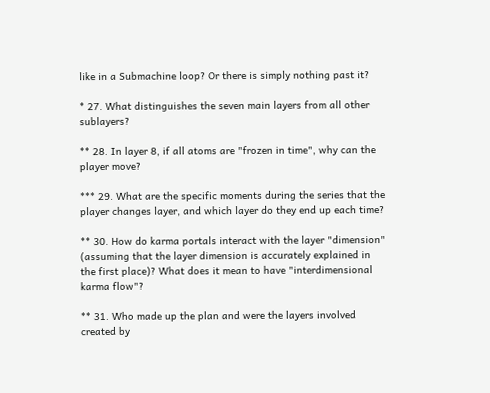like in a Submachine loop? Or there is simply nothing past it?

* 27. What distinguishes the seven main layers from all other sublayers?

** 28. In layer 8, if all atoms are "frozen in time", why can the player move?

*** 29. What are the specific moments during the series that the player changes layer, and which layer do they end up each time?

** 30. How do karma portals interact with the layer "dimension" (assuming that the layer dimension is accurately explained in the first place)? What does it mean to have "interdimensional karma flow"?

** 31. Who made up the plan and were the layers involved created by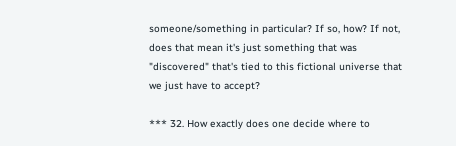someone/something in particular? If so, how? If not, does that mean it's just something that was "discovered" that's tied to this fictional universe that we just have to accept?

*** 32. How exactly does one decide where to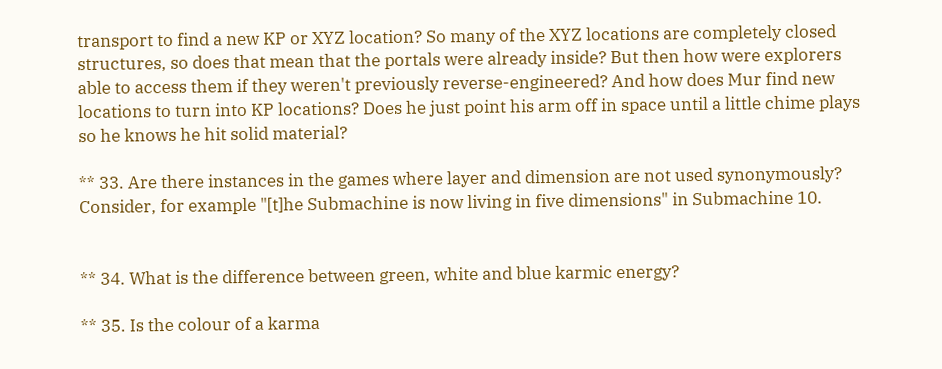transport to find a new KP or XYZ location? So many of the XYZ locations are completely closed structures, so does that mean that the portals were already inside? But then how were explorers able to access them if they weren't previously reverse-engineered? And how does Mur find new locations to turn into KP locations? Does he just point his arm off in space until a little chime plays so he knows he hit solid material?

** 33. Are there instances in the games where layer and dimension are not used synonymously? Consider, for example "[t]he Submachine is now living in five dimensions" in Submachine 10.


** 34. What is the difference between green, white and blue karmic energy?

** 35. Is the colour of a karma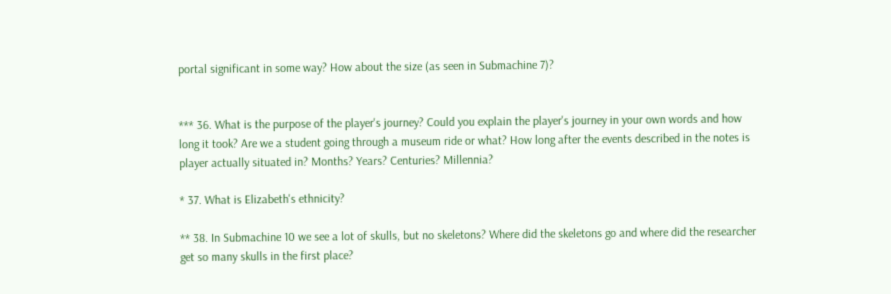portal significant in some way? How about the size (as seen in Submachine 7)?


*** 36. What is the purpose of the player's journey? Could you explain the player's journey in your own words and how long it took? Are we a student going through a museum ride or what? How long after the events described in the notes is player actually situated in? Months? Years? Centuries? Millennia?

* 37. What is Elizabeth's ethnicity?

** 38. In Submachine 10 we see a lot of skulls, but no skeletons? Where did the skeletons go and where did the researcher get so many skulls in the first place?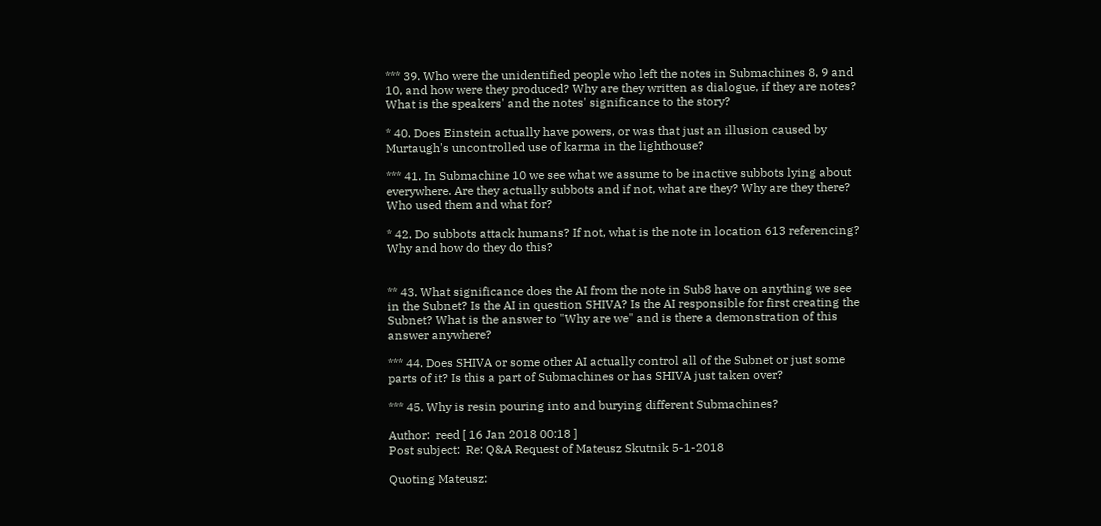*** 39. Who were the unidentified people who left the notes in Submachines 8, 9 and 10, and how were they produced? Why are they written as dialogue, if they are notes? What is the speakers' and the notes' significance to the story?

* 40. Does Einstein actually have powers, or was that just an illusion caused by Murtaugh's uncontrolled use of karma in the lighthouse?

*** 41. In Submachine 10 we see what we assume to be inactive subbots lying about everywhere. Are they actually subbots and if not, what are they? Why are they there? Who used them and what for?

* 42. Do subbots attack humans? If not, what is the note in location 613 referencing? Why and how do they do this?


** 43. What significance does the AI from the note in Sub8 have on anything we see in the Subnet? Is the AI in question SHIVA? Is the AI responsible for first creating the Subnet? What is the answer to "Why are we" and is there a demonstration of this answer anywhere?

*** 44. Does SHIVA or some other AI actually control all of the Subnet or just some parts of it? Is this a part of Submachines or has SHIVA just taken over?

*** 45. Why is resin pouring into and burying different Submachines?

Author:  reed [ 16 Jan 2018 00:18 ]
Post subject:  Re: Q&A Request of Mateusz Skutnik 5-1-2018

Quoting Mateusz: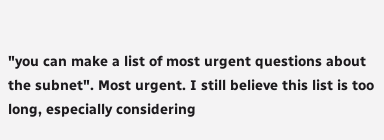"you can make a list of most urgent questions about the subnet". Most urgent. I still believe this list is too long, especially considering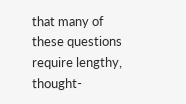that many of these questions require lengthy, thought-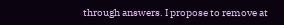through answers. I propose to remove at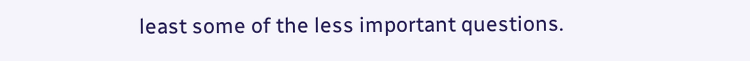least some of the less important questions.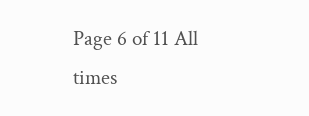Page 6 of 11 All times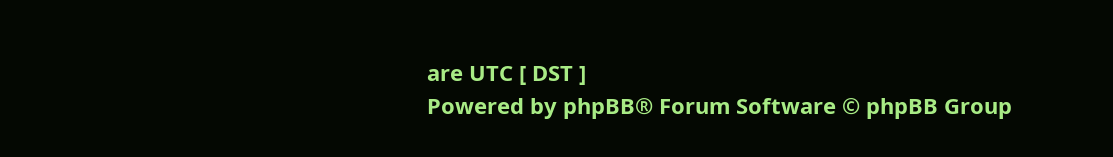are UTC [ DST ]
Powered by phpBB® Forum Software © phpBB Group